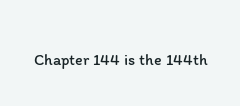Chapter 144 is the 144th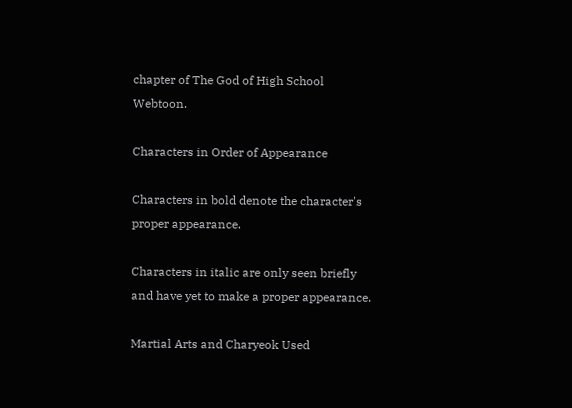chapter of The God of High School Webtoon.

Characters in Order of Appearance

Characters in bold denote the character's proper appearance.

Characters in italic are only seen briefly and have yet to make a proper appearance.

Martial Arts and Charyeok Used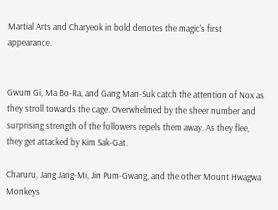Martial Arts and Charyeok in bold denotes the magic's first appearance.


Gwum Gi, Ma Bo-Ra, and Gang Man-Suk catch the attention of Nox as they stroll towards the cage. Overwhelmed by the sheer number and surprising strength of the followers repels them away. As they flee, they get attacked by Kim Sak-Gat.

Charuru, Jang Jang-Mi, Jin Pum-Gwang, and the other Mount Hwagwa Monkeys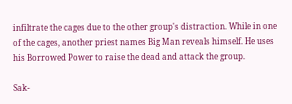infiltrate the cages due to the other group's distraction. While in one of the cages, another priest names Big Man reveals himself. He uses his Borrowed Power to raise the dead and attack the group.

Sak-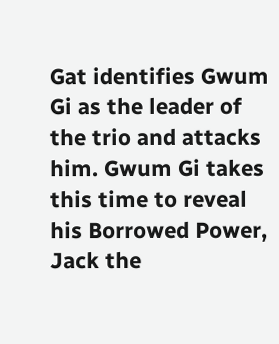Gat identifies Gwum Gi as the leader of the trio and attacks him. Gwum Gi takes this time to reveal his Borrowed Power, Jack the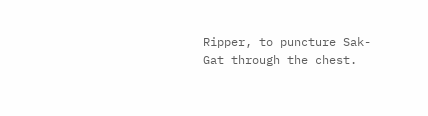Ripper, to puncture Sak-Gat through the chest.